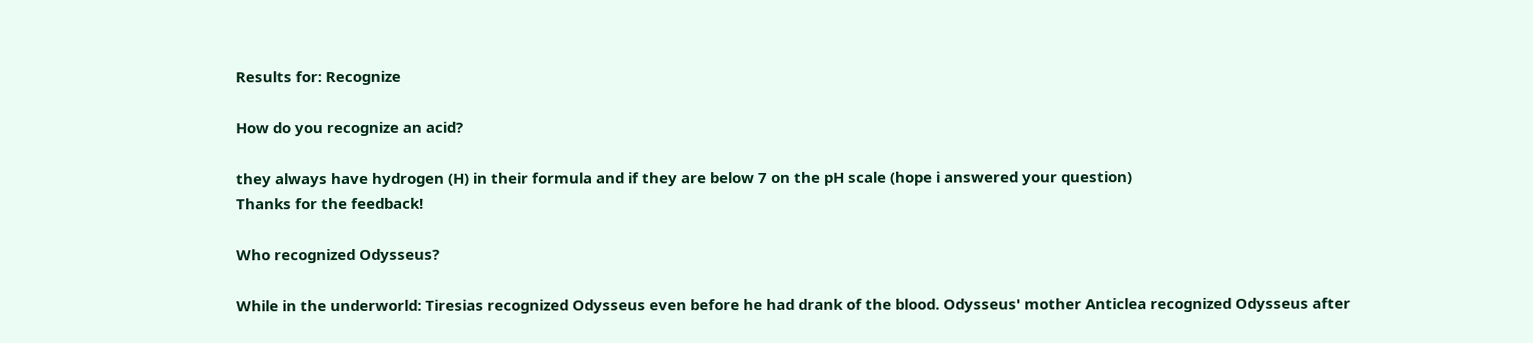Results for: Recognize

How do you recognize an acid?

they always have hydrogen (H) in their formula and if they are below 7 on the pH scale (hope i answered your question)
Thanks for the feedback!

Who recognized Odysseus?

While in the underworld: Tiresias recognized Odysseus even before he had drank of the blood. Odysseus' mother Anticlea recognized Odysseus after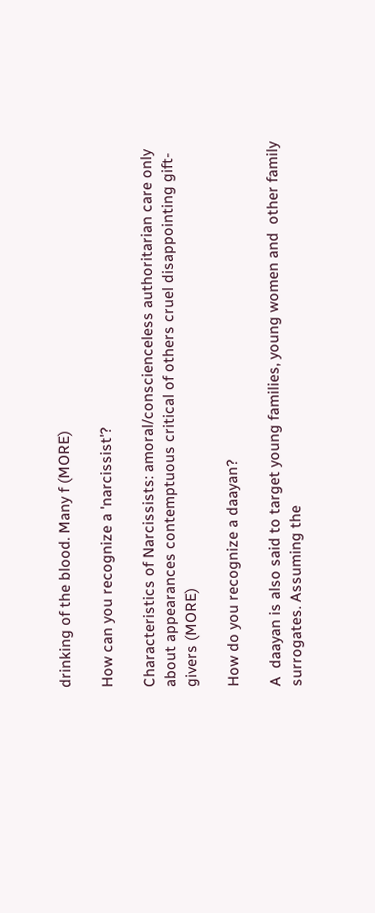drinking of the blood. Many f (MORE)

How can you recognize a 'narcissist'?

Characteristics of Narcissists: amoral/conscienceless authoritarian care only about appearances contemptuous critical of others cruel disappointing gift-givers (MORE)

How do you recognize a daayan?

A  daayan is also said to target young families, young women and  other family surrogates. Assuming the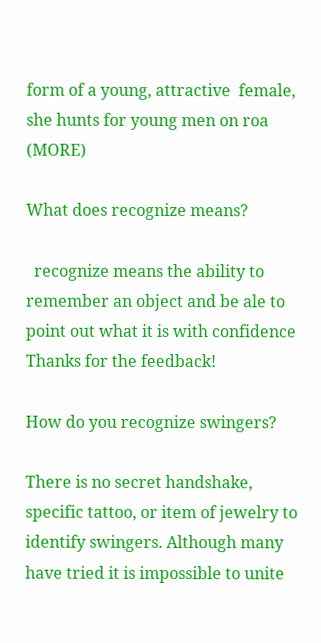form of a young, attractive  female, she hunts for young men on roa (MORE)

What does recognize means?

  recognize means the ability to remember an object and be ale to point out what it is with confidence
Thanks for the feedback!

How do you recognize swingers?

There is no secret handshake, specific tattoo, or item of jewelry to identify swingers. Although many have tried it is impossible to unite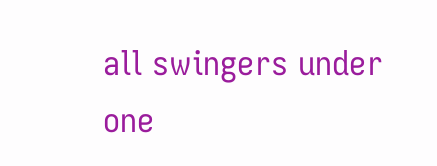all swingers under one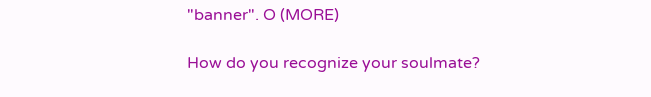"banner". O (MORE)

How do you recognize your soulmate?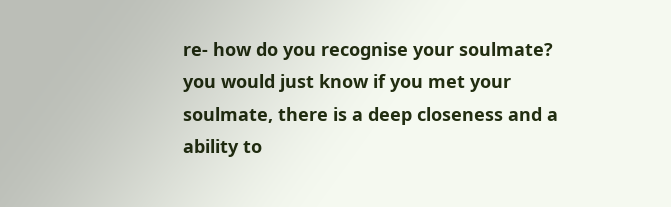re- how do you recognise your soulmate? you would just know if you met your soulmate, there is a deep closeness and a ability to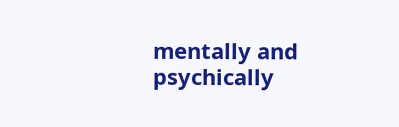mentally and psychically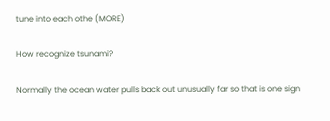tune into each othe (MORE)

How recognize tsunami?

Normally the ocean water pulls back out unusually far so that is one sign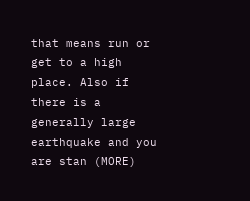that means run or get to a high place. Also if there is a generally large earthquake and you are stan (MORE)